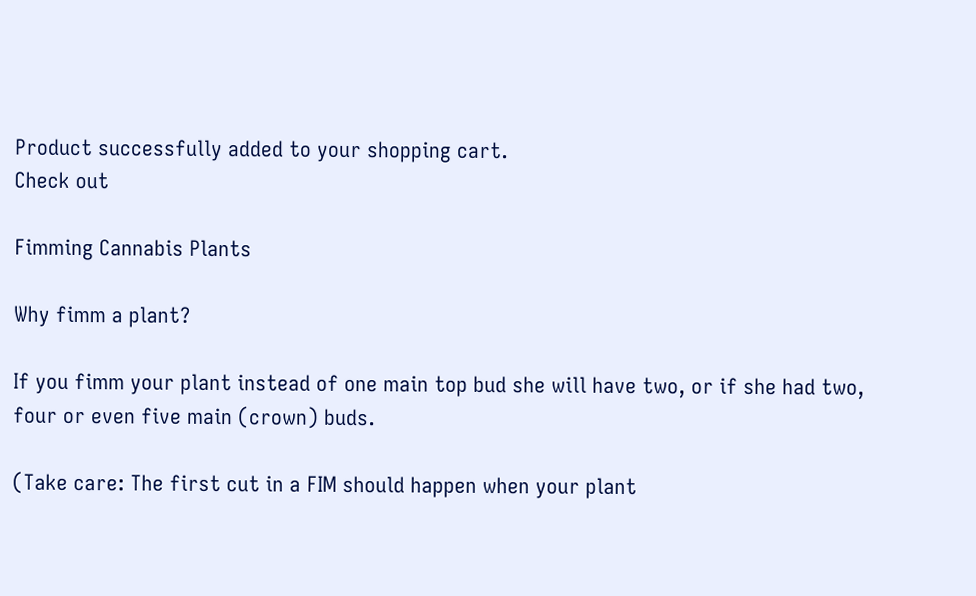Product successfully added to your shopping cart.
Check out

Fimming Cannabis Plants

Why fimm a plant?

If you fimm your plant instead of one main top bud she will have two, or if she had two, four or even five main (crown) buds.

(Take care: The first cut in a FIM should happen when your plant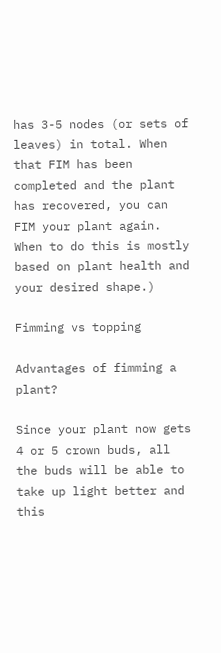has 3-5 nodes (or sets of leaves) in total. When that FIM has been completed and the plant has recovered, you can FIM your plant again. When to do this is mostly based on plant health and your desired shape.)

Fimming vs topping

Advantages of fimming a plant?

Since your plant now gets 4 or 5 crown buds, all the buds will be able to take up light better and this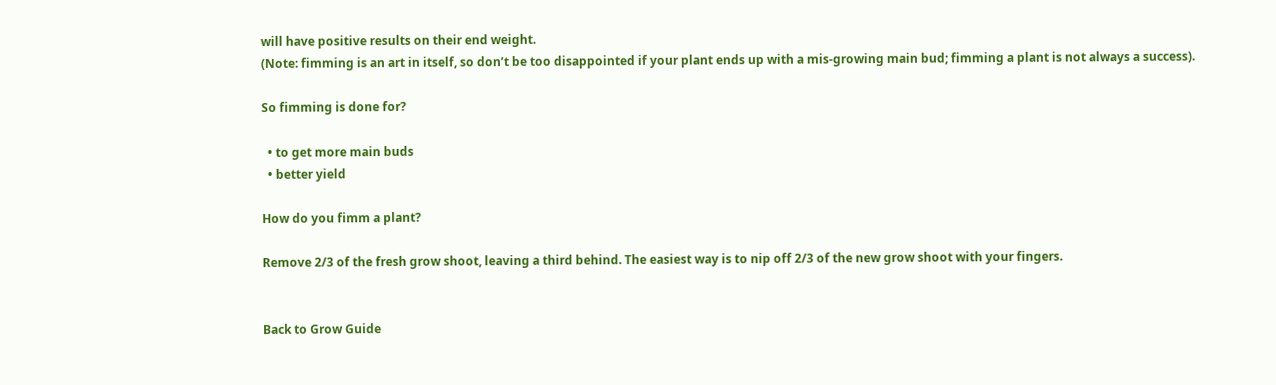will have positive results on their end weight.
(Note: fimming is an art in itself, so don’t be too disappointed if your plant ends up with a mis-growing main bud; fimming a plant is not always a success).

So fimming is done for?

  • to get more main buds
  • better yield

How do you fimm a plant?

Remove 2/3 of the fresh grow shoot, leaving a third behind. The easiest way is to nip off 2/3 of the new grow shoot with your fingers.


Back to Grow Guide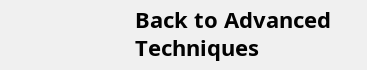Back to Advanced Techniques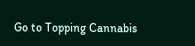Go to Topping Cannabis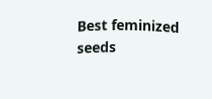Best feminized seeds